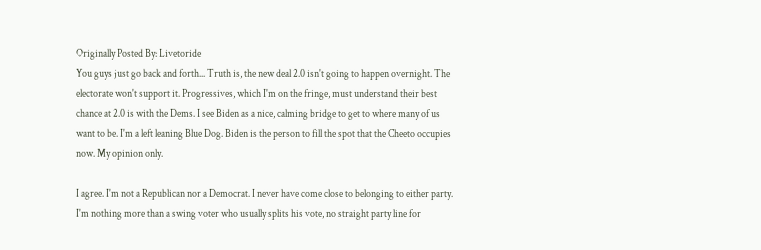Originally Posted By: Livetoride
You guys just go back and forth... Truth is, the new deal 2.0 isn't going to happen overnight. The electorate won't support it. Progressives, which I'm on the fringe, must understand their best chance at 2.0 is with the Dems. I see Biden as a nice, calming bridge to get to where many of us want to be. I'm a left leaning Blue Dog. Biden is the person to fill the spot that the Cheeto occupies now. My opinion only.

I agree. I'm not a Republican nor a Democrat. I never have come close to belonging to either party. I'm nothing more than a swing voter who usually splits his vote, no straight party line for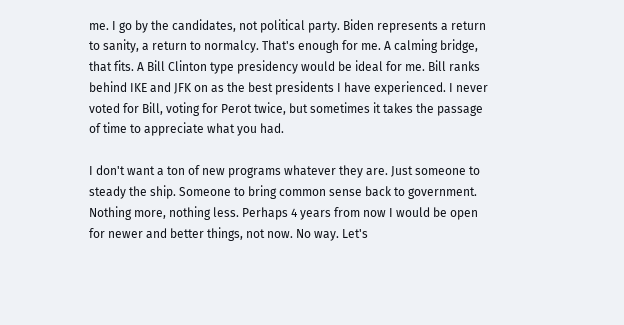me. I go by the candidates, not political party. Biden represents a return to sanity, a return to normalcy. That's enough for me. A calming bridge, that fits. A Bill Clinton type presidency would be ideal for me. Bill ranks behind IKE and JFK on as the best presidents I have experienced. I never voted for Bill, voting for Perot twice, but sometimes it takes the passage of time to appreciate what you had.

I don't want a ton of new programs whatever they are. Just someone to steady the ship. Someone to bring common sense back to government. Nothing more, nothing less. Perhaps 4 years from now I would be open for newer and better things, not now. No way. Let's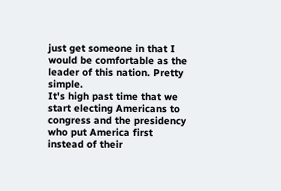just get someone in that I would be comfortable as the leader of this nation. Pretty simple.
It's high past time that we start electing Americans to congress and the presidency who put America first instead of their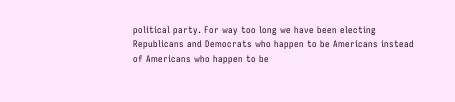political party. For way too long we have been electing Republicans and Democrats who happen to be Americans instead of Americans who happen to be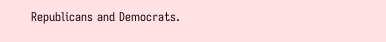Republicans and Democrats.